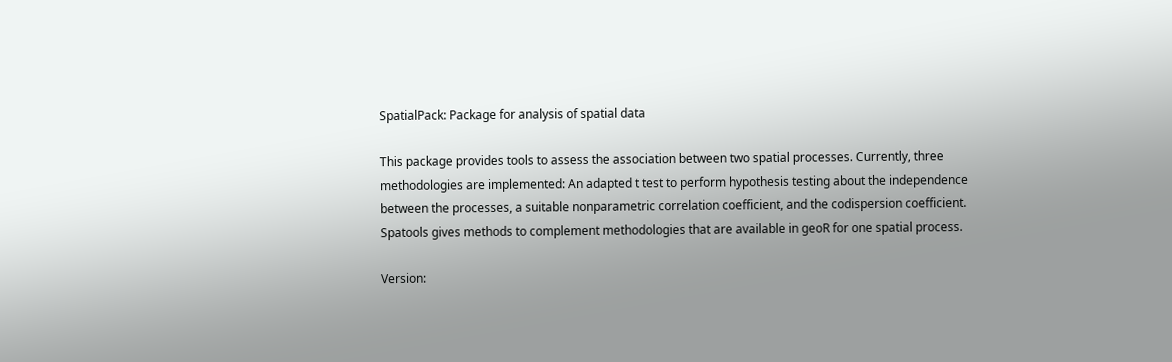SpatialPack: Package for analysis of spatial data

This package provides tools to assess the association between two spatial processes. Currently, three methodologies are implemented: An adapted t test to perform hypothesis testing about the independence between the processes, a suitable nonparametric correlation coefficient, and the codispersion coefficient. Spatools gives methods to complement methodologies that are available in geoR for one spatial process.

Version: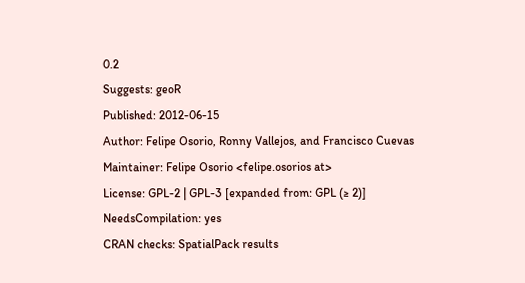0.2
Suggests: geoR
Published: 2012-06-15
Author: Felipe Osorio, Ronny Vallejos, and Francisco Cuevas
Maintainer: Felipe Osorio <felipe.osorios at>
License: GPL-2 | GPL-3 [expanded from: GPL (≥ 2)]
NeedsCompilation: yes
CRAN checks: SpatialPack results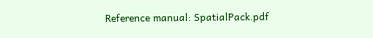Reference manual: SpatialPack.pdf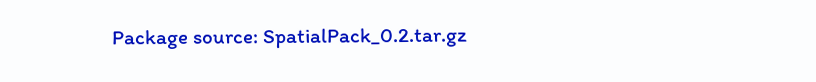Package source: SpatialPack_0.2.tar.gz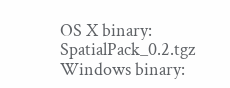OS X binary: SpatialPack_0.2.tgz
Windows binary: